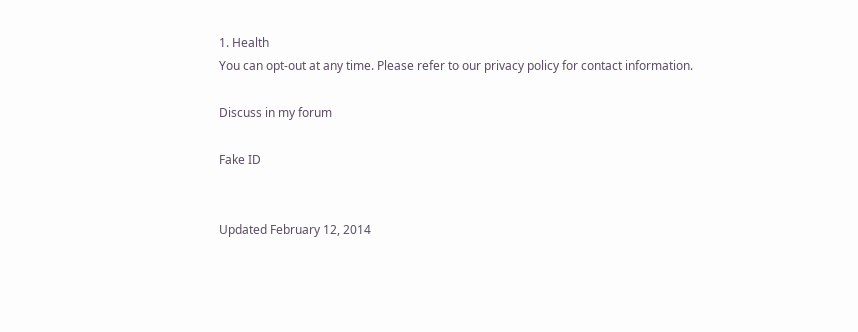1. Health
You can opt-out at any time. Please refer to our privacy policy for contact information.

Discuss in my forum

Fake ID


Updated February 12, 2014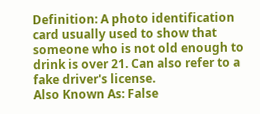Definition: A photo identification card usually used to show that someone who is not old enough to drink is over 21. Can also refer to a fake driver's license.
Also Known As: False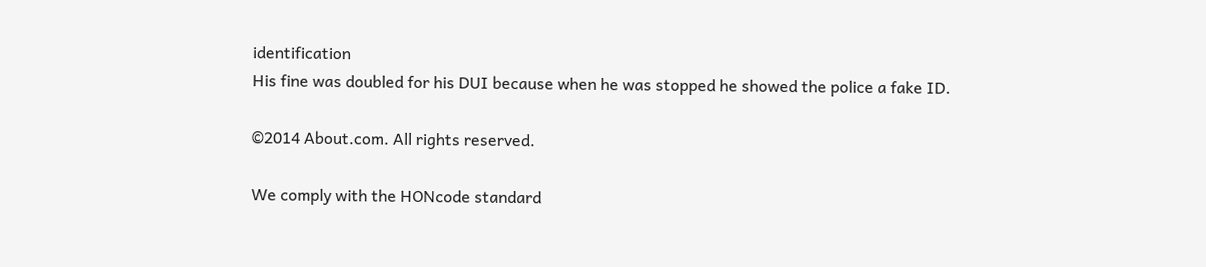identification
His fine was doubled for his DUI because when he was stopped he showed the police a fake ID.

©2014 About.com. All rights reserved.

We comply with the HONcode standard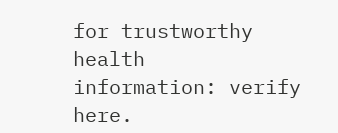for trustworthy health
information: verify here.